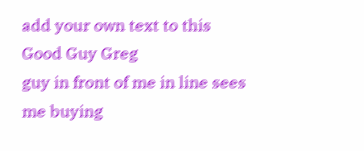add your own text to this
Good Guy Greg
guy in front of me in line sees me buying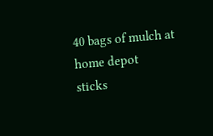40 bags of mulch at home depot
sticks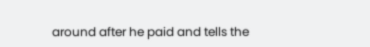around after he paid and tells the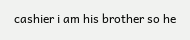cashier i am his brother so he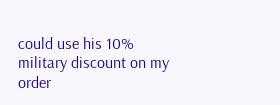could use his 10% military discount on my order